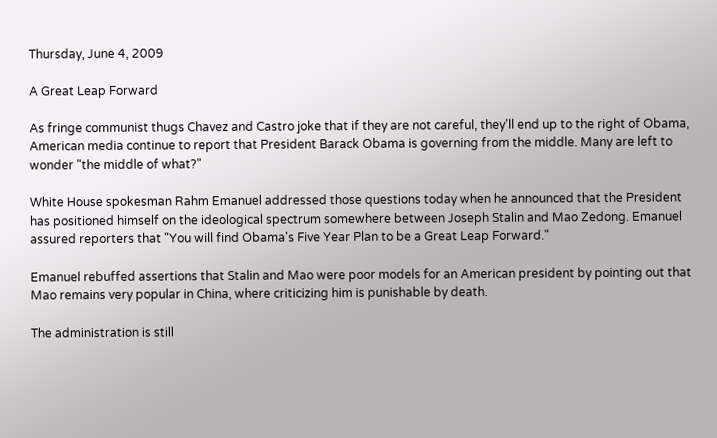Thursday, June 4, 2009

A Great Leap Forward

As fringe communist thugs Chavez and Castro joke that if they are not careful, they'll end up to the right of Obama, American media continue to report that President Barack Obama is governing from the middle. Many are left to wonder "the middle of what?"

White House spokesman Rahm Emanuel addressed those questions today when he announced that the President has positioned himself on the ideological spectrum somewhere between Joseph Stalin and Mao Zedong. Emanuel assured reporters that "You will find Obama's Five Year Plan to be a Great Leap Forward."

Emanuel rebuffed assertions that Stalin and Mao were poor models for an American president by pointing out that Mao remains very popular in China, where criticizing him is punishable by death.

The administration is still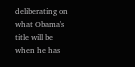deliberating on what Obama's title will be when he has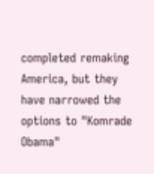completed remaking America, but they have narrowed the options to "Komrade Obama"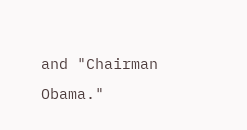and "Chairman Obama."